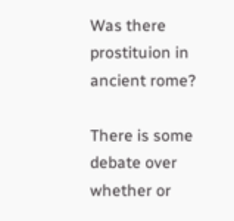Was there prostituion in ancient rome?

There is some debate over whether or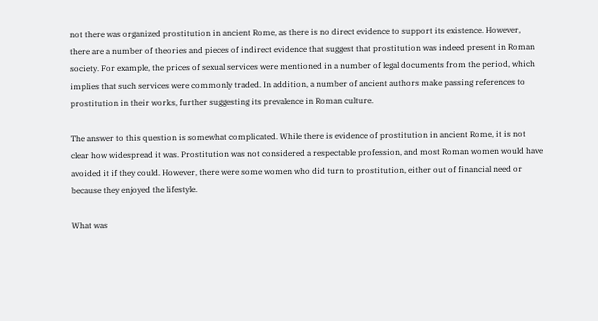not there was organized prostitution in ancient Rome, as there is no direct evidence to support its existence. However, there are a number of theories and pieces of indirect evidence that suggest that prostitution was indeed present in Roman society. For example, the prices of sexual services were mentioned in a number of legal documents from the period, which implies that such services were commonly traded. In addition, a number of ancient authors make passing references to prostitution in their works, further suggesting its prevalence in Roman culture.

The answer to this question is somewhat complicated. While there is evidence of prostitution in ancient Rome, it is not clear how widespread it was. Prostitution was not considered a respectable profession, and most Roman women would have avoided it if they could. However, there were some women who did turn to prostitution, either out of financial need or because they enjoyed the lifestyle.

What was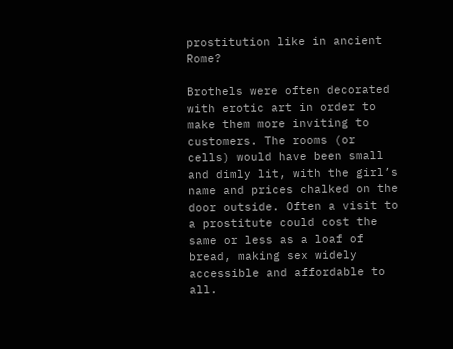prostitution like in ancient Rome?

Brothels were often decorated with erotic art in order to make them more inviting to customers. The rooms (or cells) would have been small and dimly lit, with the girl’s name and prices chalked on the door outside. Often a visit to a prostitute could cost the same or less as a loaf of bread, making sex widely accessible and affordable to all.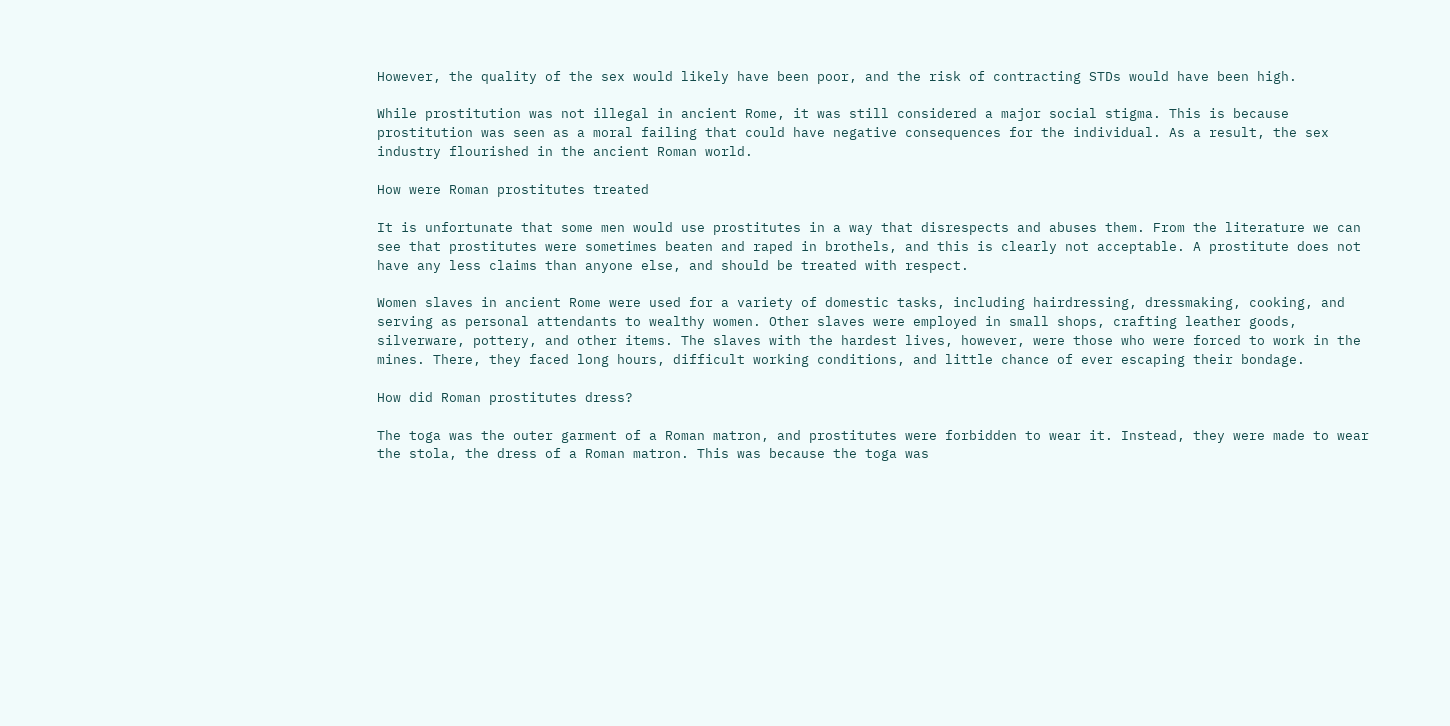However, the quality of the sex would likely have been poor, and the risk of contracting STDs would have been high.

While prostitution was not illegal in ancient Rome, it was still considered a major social stigma. This is because prostitution was seen as a moral failing that could have negative consequences for the individual. As a result, the sex industry flourished in the ancient Roman world.

How were Roman prostitutes treated

It is unfortunate that some men would use prostitutes in a way that disrespects and abuses them. From the literature we can see that prostitutes were sometimes beaten and raped in brothels, and this is clearly not acceptable. A prostitute does not have any less claims than anyone else, and should be treated with respect.

Women slaves in ancient Rome were used for a variety of domestic tasks, including hairdressing, dressmaking, cooking, and serving as personal attendants to wealthy women. Other slaves were employed in small shops, crafting leather goods, silverware, pottery, and other items. The slaves with the hardest lives, however, were those who were forced to work in the mines. There, they faced long hours, difficult working conditions, and little chance of ever escaping their bondage.

How did Roman prostitutes dress?

The toga was the outer garment of a Roman matron, and prostitutes were forbidden to wear it. Instead, they were made to wear the stola, the dress of a Roman matron. This was because the toga was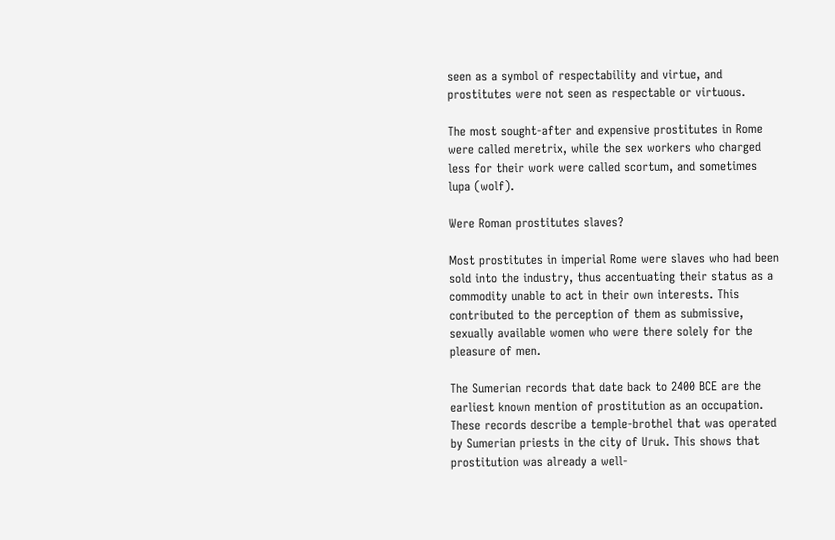seen as a symbol of respectability and virtue, and prostitutes were not seen as respectable or virtuous.

The most sought-after and expensive prostitutes in Rome were called meretrix, while the sex workers who charged less for their work were called scortum, and sometimes lupa (wolf).

Were Roman prostitutes slaves?

Most prostitutes in imperial Rome were slaves who had been sold into the industry, thus accentuating their status as a commodity unable to act in their own interests. This contributed to the perception of them as submissive, sexually available women who were there solely for the pleasure of men.

The Sumerian records that date back to 2400 BCE are the earliest known mention of prostitution as an occupation. These records describe a temple-brothel that was operated by Sumerian priests in the city of Uruk. This shows that prostitution was already a well-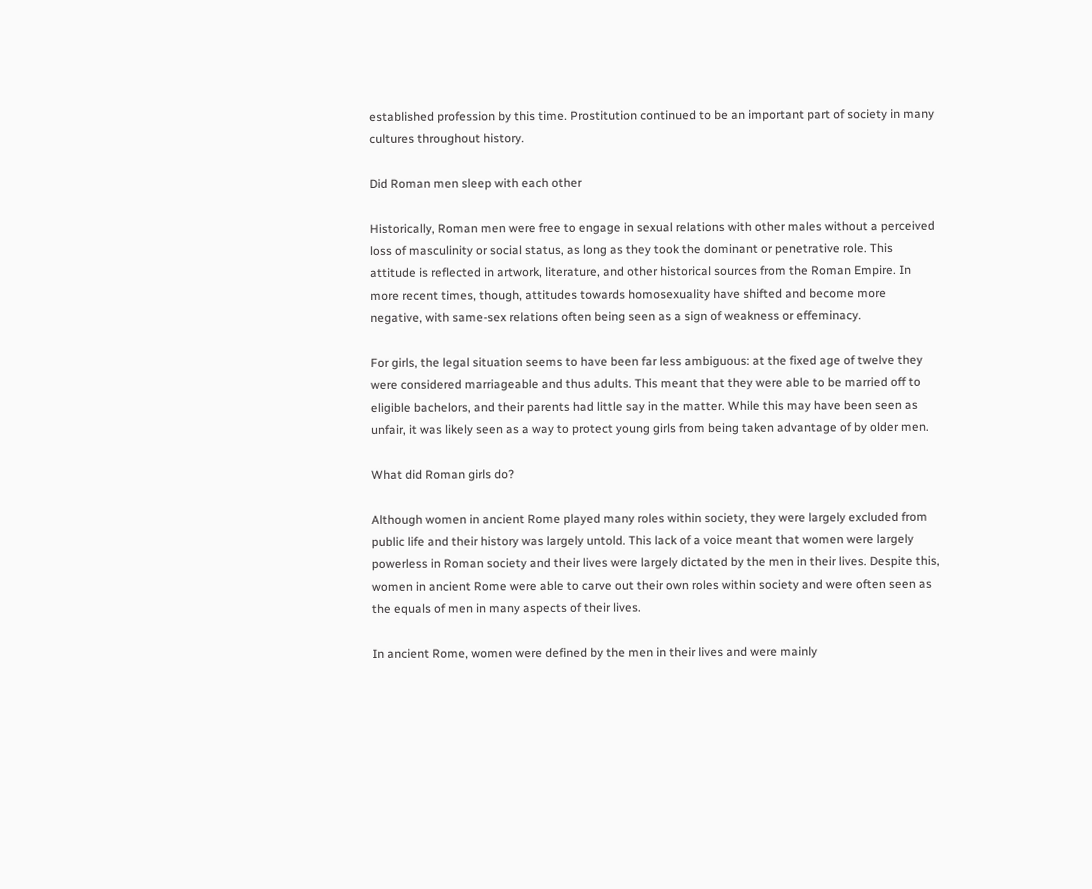established profession by this time. Prostitution continued to be an important part of society in many cultures throughout history.

Did Roman men sleep with each other

Historically, Roman men were free to engage in sexual relations with other males without a perceived loss of masculinity or social status, as long as they took the dominant or penetrative role. This attitude is reflected in artwork, literature, and other historical sources from the Roman Empire. In more recent times, though, attitudes towards homosexuality have shifted and become more negative, with same-sex relations often being seen as a sign of weakness or effeminacy.

For girls, the legal situation seems to have been far less ambiguous: at the fixed age of twelve they were considered marriageable and thus adults. This meant that they were able to be married off to eligible bachelors, and their parents had little say in the matter. While this may have been seen as unfair, it was likely seen as a way to protect young girls from being taken advantage of by older men.

What did Roman girls do?

Although women in ancient Rome played many roles within society, they were largely excluded from public life and their history was largely untold. This lack of a voice meant that women were largely powerless in Roman society and their lives were largely dictated by the men in their lives. Despite this, women in ancient Rome were able to carve out their own roles within society and were often seen as the equals of men in many aspects of their lives.

In ancient Rome, women were defined by the men in their lives and were mainly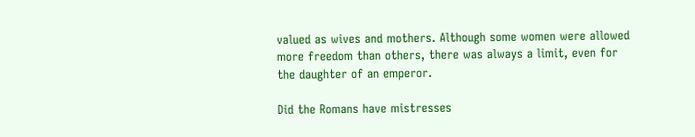valued as wives and mothers. Although some women were allowed more freedom than others, there was always a limit, even for the daughter of an emperor.

Did the Romans have mistresses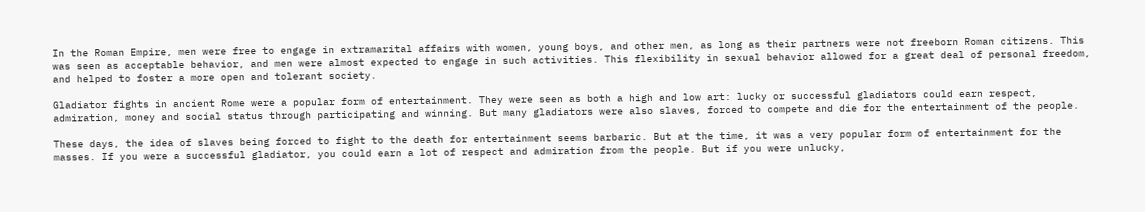In the Roman Empire, men were free to engage in extramarital affairs with women, young boys, and other men, as long as their partners were not freeborn Roman citizens. This was seen as acceptable behavior, and men were almost expected to engage in such activities. This flexibility in sexual behavior allowed for a great deal of personal freedom, and helped to foster a more open and tolerant society.

Gladiator fights in ancient Rome were a popular form of entertainment. They were seen as both a high and low art: lucky or successful gladiators could earn respect, admiration, money and social status through participating and winning. But many gladiators were also slaves, forced to compete and die for the entertainment of the people.

These days, the idea of slaves being forced to fight to the death for entertainment seems barbaric. But at the time, it was a very popular form of entertainment for the masses. If you were a successful gladiator, you could earn a lot of respect and admiration from the people. But if you were unlucky,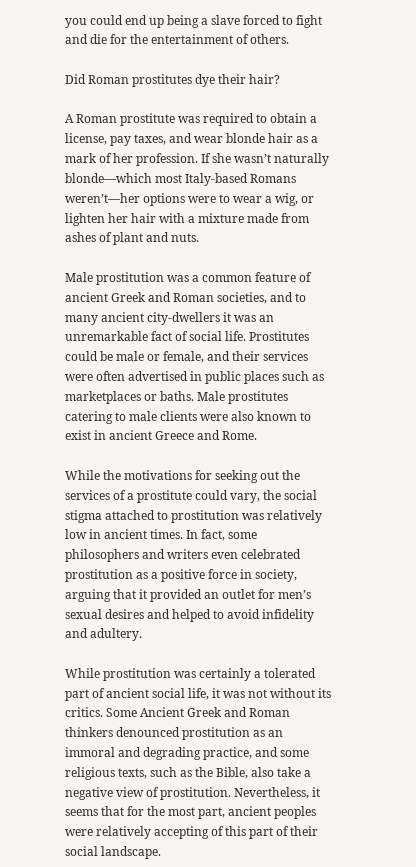you could end up being a slave forced to fight and die for the entertainment of others.

Did Roman prostitutes dye their hair?

A Roman prostitute was required to obtain a license, pay taxes, and wear blonde hair as a mark of her profession. If she wasn’t naturally blonde—which most Italy-based Romans weren’t—her options were to wear a wig, or lighten her hair with a mixture made from ashes of plant and nuts.

Male prostitution was a common feature of ancient Greek and Roman societies, and to many ancient city-dwellers it was an unremarkable fact of social life. Prostitutes could be male or female, and their services were often advertised in public places such as marketplaces or baths. Male prostitutes catering to male clients were also known to exist in ancient Greece and Rome.

While the motivations for seeking out the services of a prostitute could vary, the social stigma attached to prostitution was relatively low in ancient times. In fact, some philosophers and writers even celebrated prostitution as a positive force in society, arguing that it provided an outlet for men’s sexual desires and helped to avoid infidelity and adultery.

While prostitution was certainly a tolerated part of ancient social life, it was not without its critics. Some Ancient Greek and Roman thinkers denounced prostitution as an immoral and degrading practice, and some religious texts, such as the Bible, also take a negative view of prostitution. Nevertheless, it seems that for the most part, ancient peoples were relatively accepting of this part of their social landscape.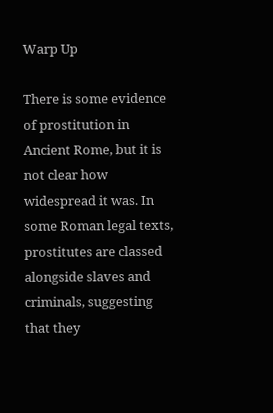Warp Up

There is some evidence of prostitution in Ancient Rome, but it is not clear how widespread it was. In some Roman legal texts, prostitutes are classed alongside slaves and criminals, suggesting that they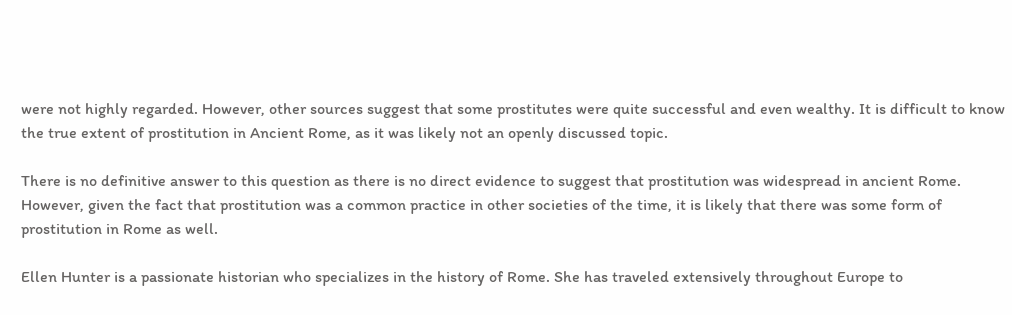were not highly regarded. However, other sources suggest that some prostitutes were quite successful and even wealthy. It is difficult to know the true extent of prostitution in Ancient Rome, as it was likely not an openly discussed topic.

There is no definitive answer to this question as there is no direct evidence to suggest that prostitution was widespread in ancient Rome. However, given the fact that prostitution was a common practice in other societies of the time, it is likely that there was some form of prostitution in Rome as well.

Ellen Hunter is a passionate historian who specializes in the history of Rome. She has traveled extensively throughout Europe to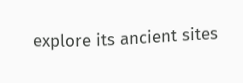explore its ancient sites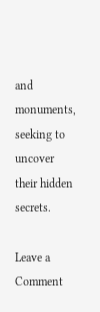and monuments, seeking to uncover their hidden secrets.

Leave a Comment